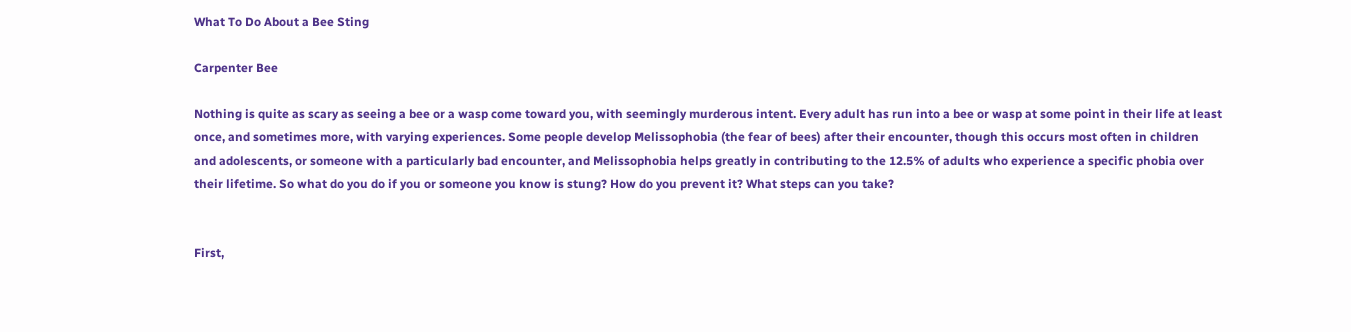What To Do About a Bee Sting

Carpenter Bee

Nothing is quite as scary as seeing a bee or a wasp come toward you, with seemingly murderous intent. Every adult has run into a bee or wasp at some point in their life at least once, and sometimes more, with varying experiences. Some people develop Melissophobia (the fear of bees) after their encounter, though this occurs most often in children and adolescents, or someone with a particularly bad encounter, and Melissophobia helps greatly in contributing to the 12.5% of adults who experience a specific phobia over their lifetime. So what do you do if you or someone you know is stung? How do you prevent it? What steps can you take?


First,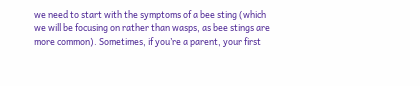we need to start with the symptoms of a bee sting (which we will be focusing on rather than wasps, as bee stings are more common). Sometimes, if you’re a parent, your first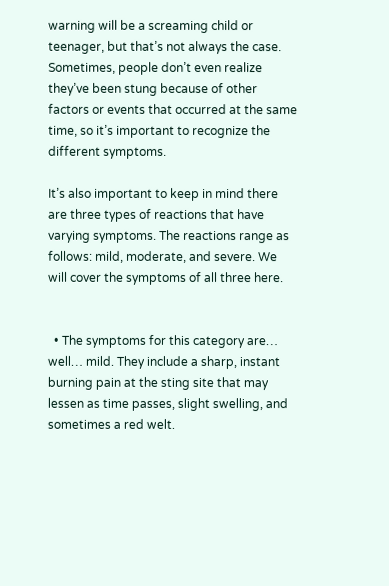warning will be a screaming child or teenager, but that’s not always the case. Sometimes, people don’t even realize they’ve been stung because of other factors or events that occurred at the same time, so it’s important to recognize the different symptoms.

It’s also important to keep in mind there are three types of reactions that have varying symptoms. The reactions range as follows: mild, moderate, and severe. We will cover the symptoms of all three here.


  • The symptoms for this category are… well… mild. They include a sharp, instant burning pain at the sting site that may lessen as time passes, slight swelling, and sometimes a red welt.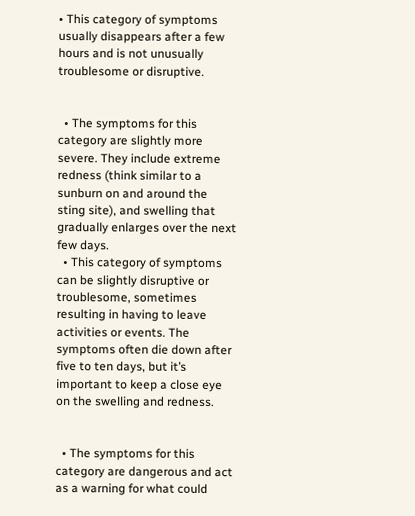• This category of symptoms usually disappears after a few hours and is not unusually troublesome or disruptive.


  • The symptoms for this category are slightly more severe. They include extreme redness (think similar to a sunburn on and around the sting site), and swelling that gradually enlarges over the next few days.
  • This category of symptoms can be slightly disruptive or troublesome, sometimes resulting in having to leave activities or events. The symptoms often die down after five to ten days, but it’s important to keep a close eye on the swelling and redness.


  • The symptoms for this category are dangerous and act as a warning for what could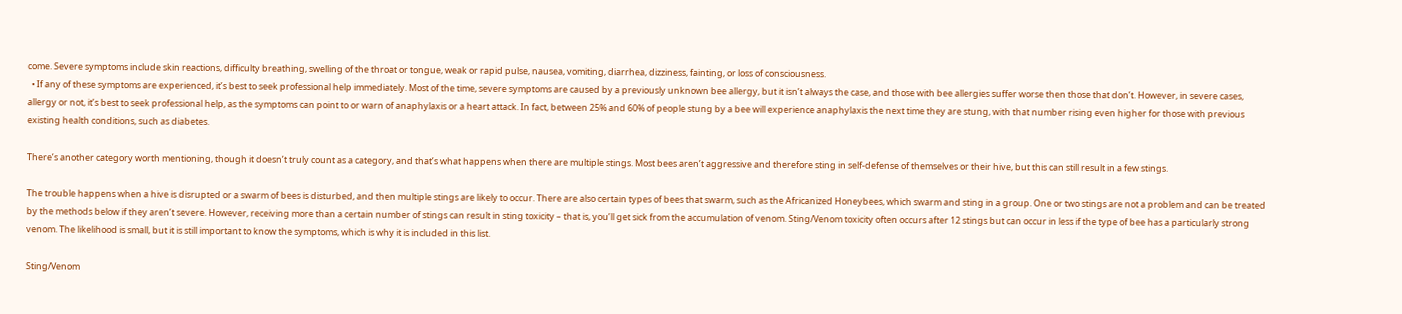come. Severe symptoms include skin reactions, difficulty breathing, swelling of the throat or tongue, weak or rapid pulse, nausea, vomiting, diarrhea, dizziness, fainting, or loss of consciousness.
  • If any of these symptoms are experienced, it’s best to seek professional help immediately. Most of the time, severe symptoms are caused by a previously unknown bee allergy, but it isn’t always the case, and those with bee allergies suffer worse then those that don’t. However, in severe cases, allergy or not, it’s best to seek professional help, as the symptoms can point to or warn of anaphylaxis or a heart attack. In fact, between 25% and 60% of people stung by a bee will experience anaphylaxis the next time they are stung, with that number rising even higher for those with previous existing health conditions, such as diabetes.

There’s another category worth mentioning, though it doesn’t truly count as a category, and that’s what happens when there are multiple stings. Most bees aren’t aggressive and therefore sting in self-defense of themselves or their hive, but this can still result in a few stings.

The trouble happens when a hive is disrupted or a swarm of bees is disturbed, and then multiple stings are likely to occur. There are also certain types of bees that swarm, such as the Africanized Honeybees, which swarm and sting in a group. One or two stings are not a problem and can be treated by the methods below if they aren’t severe. However, receiving more than a certain number of stings can result in sting toxicity – that is, you’ll get sick from the accumulation of venom. Sting/Venom toxicity often occurs after 12 stings but can occur in less if the type of bee has a particularly strong venom. The likelihood is small, but it is still important to know the symptoms, which is why it is included in this list.

Sting/Venom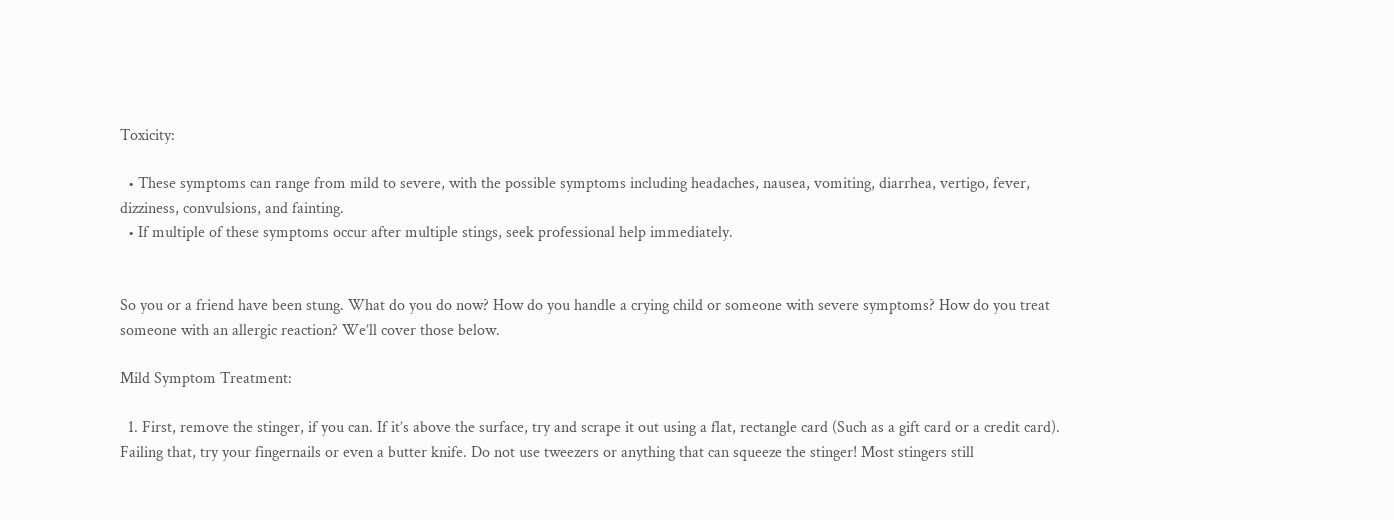Toxicity:

  • These symptoms can range from mild to severe, with the possible symptoms including headaches, nausea, vomiting, diarrhea, vertigo, fever, dizziness, convulsions, and fainting.
  • If multiple of these symptoms occur after multiple stings, seek professional help immediately.


So you or a friend have been stung. What do you do now? How do you handle a crying child or someone with severe symptoms? How do you treat someone with an allergic reaction? We’ll cover those below.

Mild Symptom Treatment:

  1. First, remove the stinger, if you can. If it’s above the surface, try and scrape it out using a flat, rectangle card (Such as a gift card or a credit card). Failing that, try your fingernails or even a butter knife. Do not use tweezers or anything that can squeeze the stinger! Most stingers still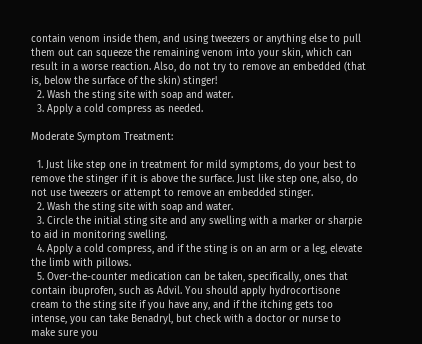contain venom inside them, and using tweezers or anything else to pull them out can squeeze the remaining venom into your skin, which can result in a worse reaction. Also, do not try to remove an embedded (that is, below the surface of the skin) stinger!
  2. Wash the sting site with soap and water.
  3. Apply a cold compress as needed.

Moderate Symptom Treatment:

  1. Just like step one in treatment for mild symptoms, do your best to remove the stinger if it is above the surface. Just like step one, also, do not use tweezers or attempt to remove an embedded stinger.
  2. Wash the sting site with soap and water.
  3. Circle the initial sting site and any swelling with a marker or sharpie to aid in monitoring swelling.
  4. Apply a cold compress, and if the sting is on an arm or a leg, elevate the limb with pillows.
  5. Over-the-counter medication can be taken, specifically, ones that contain ibuprofen, such as Advil. You should apply hydrocortisone cream to the sting site if you have any, and if the itching gets too intense, you can take Benadryl, but check with a doctor or nurse to make sure you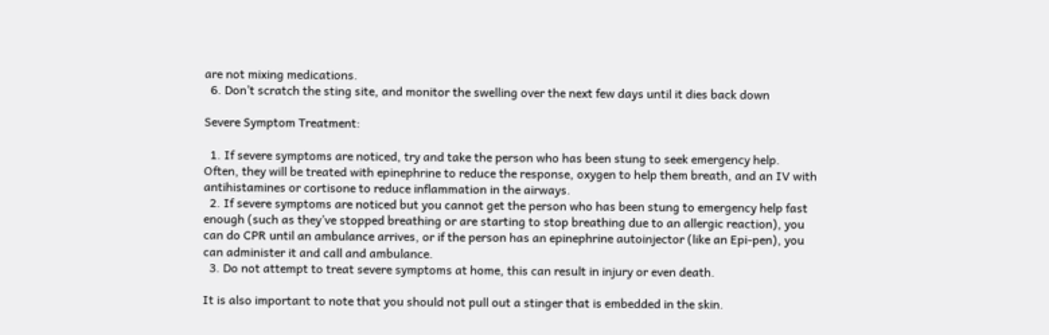are not mixing medications.
  6. Don’t scratch the sting site, and monitor the swelling over the next few days until it dies back down

Severe Symptom Treatment:

  1. If severe symptoms are noticed, try and take the person who has been stung to seek emergency help. Often, they will be treated with epinephrine to reduce the response, oxygen to help them breath, and an IV with antihistamines or cortisone to reduce inflammation in the airways.
  2. If severe symptoms are noticed but you cannot get the person who has been stung to emergency help fast enough (such as they’ve stopped breathing or are starting to stop breathing due to an allergic reaction), you can do CPR until an ambulance arrives, or if the person has an epinephrine autoinjector (like an Epi-pen), you can administer it and call and ambulance.
  3. Do not attempt to treat severe symptoms at home, this can result in injury or even death.

It is also important to note that you should not pull out a stinger that is embedded in the skin.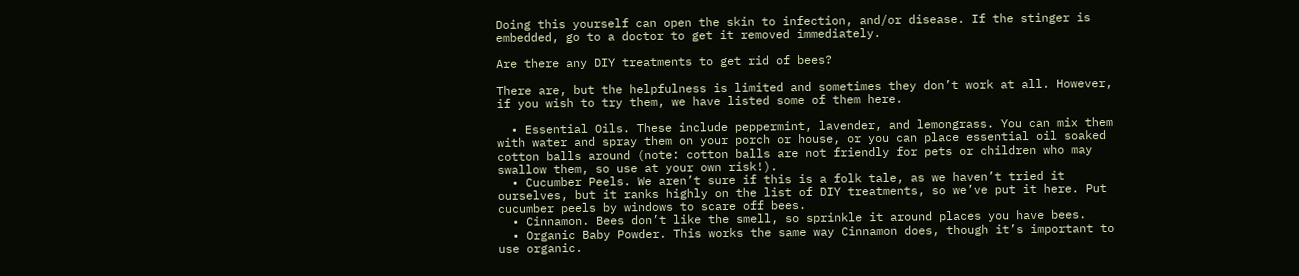Doing this yourself can open the skin to infection, and/or disease. If the stinger is embedded, go to a doctor to get it removed immediately.

Are there any DIY treatments to get rid of bees?

There are, but the helpfulness is limited and sometimes they don’t work at all. However, if you wish to try them, we have listed some of them here.

  • Essential Oils. These include peppermint, lavender, and lemongrass. You can mix them with water and spray them on your porch or house, or you can place essential oil soaked cotton balls around (note: cotton balls are not friendly for pets or children who may swallow them, so use at your own risk!).
  • Cucumber Peels. We aren’t sure if this is a folk tale, as we haven’t tried it ourselves, but it ranks highly on the list of DIY treatments, so we’ve put it here. Put cucumber peels by windows to scare off bees.
  • Cinnamon. Bees don’t like the smell, so sprinkle it around places you have bees.
  • Organic Baby Powder. This works the same way Cinnamon does, though it’s important to use organic.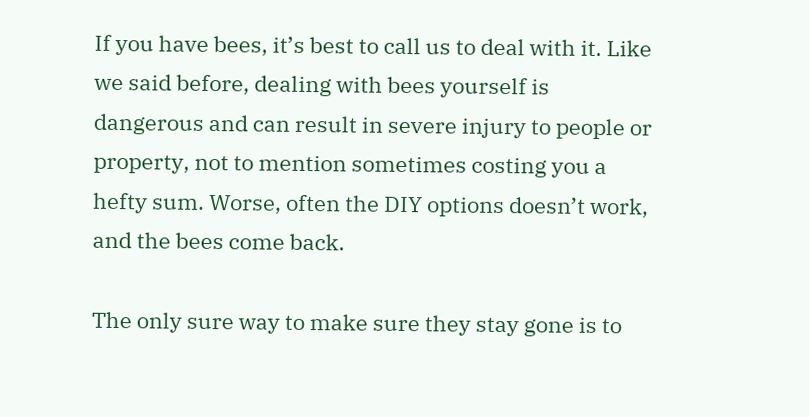If you have bees, it’s best to call us to deal with it. Like we said before, dealing with bees yourself is dangerous and can result in severe injury to people or property, not to mention sometimes costing you a hefty sum. Worse, often the DIY options doesn’t work, and the bees come back.

The only sure way to make sure they stay gone is to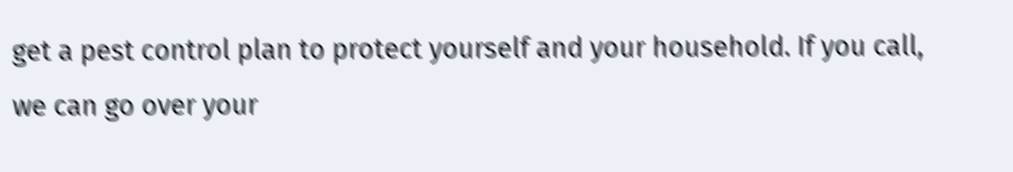get a pest control plan to protect yourself and your household. If you call, we can go over your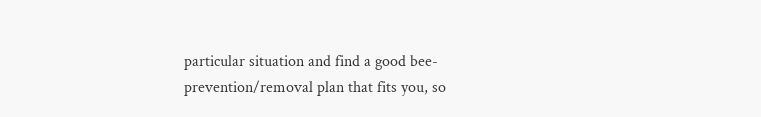particular situation and find a good bee-prevention/removal plan that fits you, so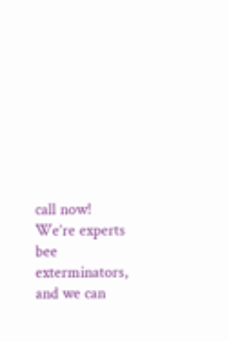call now! We’re experts bee exterminators, and we can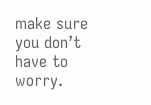make sure you don’t have to worry.